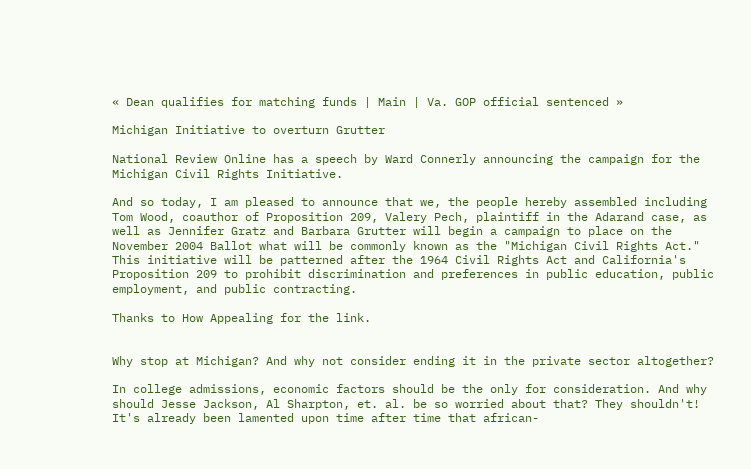« Dean qualifies for matching funds | Main | Va. GOP official sentenced »

Michigan Initiative to overturn Grutter

National Review Online has a speech by Ward Connerly announcing the campaign for the Michigan Civil Rights Initiative.

And so today, I am pleased to announce that we, the people hereby assembled including Tom Wood, coauthor of Proposition 209, Valery Pech, plaintiff in the Adarand case, as well as Jennifer Gratz and Barbara Grutter will begin a campaign to place on the November 2004 Ballot what will be commonly known as the "Michigan Civil Rights Act." This initiative will be patterned after the 1964 Civil Rights Act and California's Proposition 209 to prohibit discrimination and preferences in public education, public employment, and public contracting.

Thanks to How Appealing for the link.


Why stop at Michigan? And why not consider ending it in the private sector altogether?

In college admissions, economic factors should be the only for consideration. And why should Jesse Jackson, Al Sharpton, et. al. be so worried about that? They shouldn't! It's already been lamented upon time after time that african-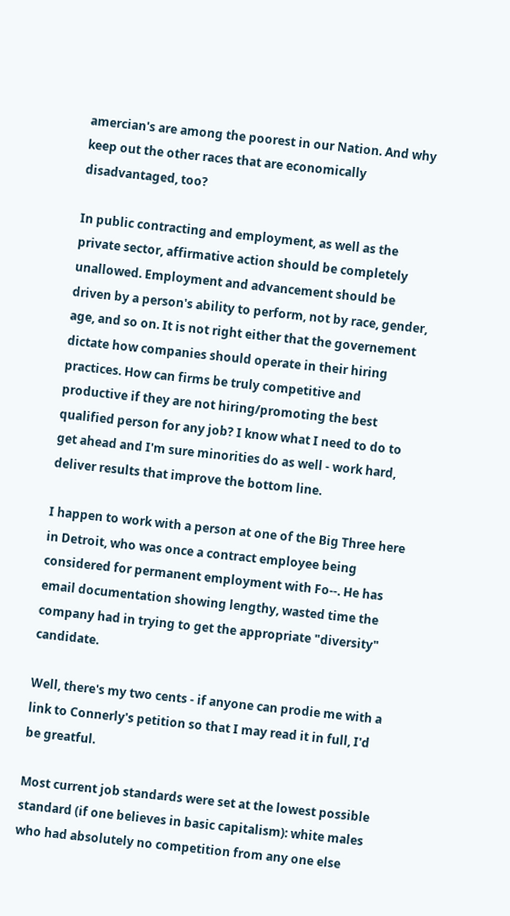amercian's are among the poorest in our Nation. And why keep out the other races that are economically disadvantaged, too?

In public contracting and employment, as well as the private sector, affirmative action should be completely unallowed. Employment and advancement should be driven by a person's ability to perform, not by race, gender, age, and so on. It is not right either that the governement dictate how companies should operate in their hiring practices. How can firms be truly competitive and productive if they are not hiring/promoting the best qualified person for any job? I know what I need to do to get ahead and I'm sure minorities do as well - work hard, deliver results that improve the bottom line.

I happen to work with a person at one of the Big Three here in Detroit, who was once a contract employee being considered for permanent employment with Fo--. He has email documentation showing lengthy, wasted time the company had in trying to get the appropriate "diversity" candidate.

Well, there's my two cents - if anyone can prodie me with a link to Connerly's petition so that I may read it in full, I'd be greatful.

Most current job standards were set at the lowest possible standard (if one believes in basic capitalism): white males who had absolutely no competition from any one else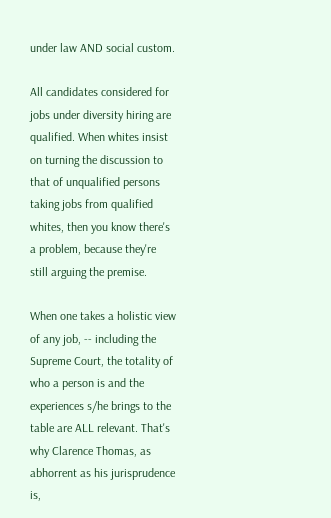under law AND social custom.

All candidates considered for jobs under diversity hiring are qualified. When whites insist on turning the discussion to that of unqualified persons taking jobs from qualified whites, then you know there's a problem, because they're still arguing the premise.

When one takes a holistic view of any job, -- including the Supreme Court, the totality of who a person is and the experiences s/he brings to the table are ALL relevant. That's why Clarence Thomas, as abhorrent as his jurisprudence is,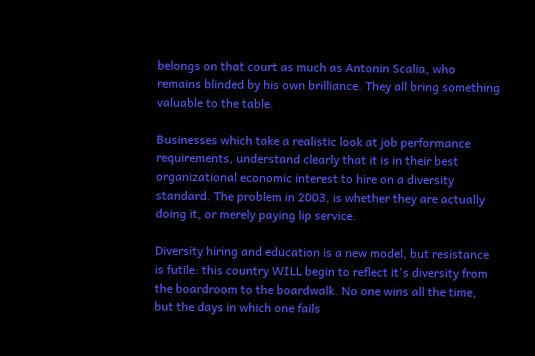belongs on that court as much as Antonin Scalia, who remains blinded by his own brilliance. They all bring something valuable to the table.

Businesses which take a realistic look at job performance requirements, understand clearly that it is in their best organizational economic interest to hire on a diversity standard. The problem in 2003, is whether they are actually doing it, or merely paying lip service.

Diversity hiring and education is a new model, but resistance is futile: this country WILL begin to reflect it's diversity from the boardroom to the boardwalk. No one wins all the time, but the days in which one fails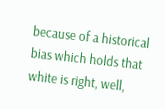because of a historical bias which holds that white is right, well,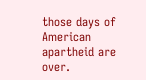those days of American apartheid are over.